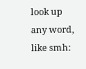look up any word, like smh: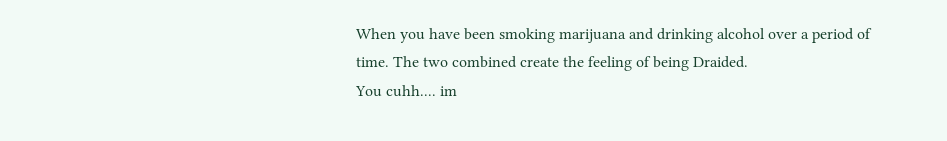When you have been smoking marijuana and drinking alcohol over a period of time. The two combined create the feeling of being Draided.
You cuhh.... im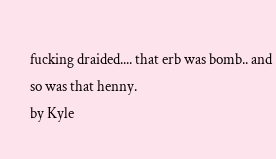fucking draided.... that erb was bomb.. and so was that henny.
by Kyle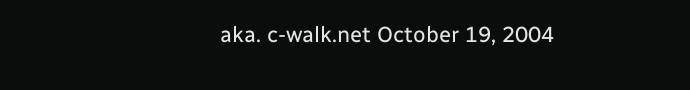aka. c-walk.net October 19, 2004